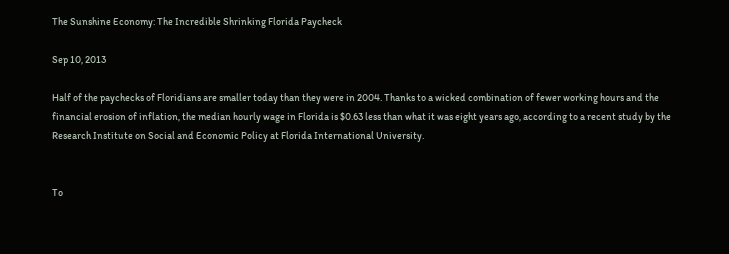The Sunshine Economy: The Incredible Shrinking Florida Paycheck

Sep 10, 2013

Half of the paychecks of Floridians are smaller today than they were in 2004. Thanks to a wicked combination of fewer working hours and the financial erosion of inflation, the median hourly wage in Florida is $0.63 less than what it was eight years ago, according to a recent study by the Research Institute on Social and Economic Policy at Florida International University.


To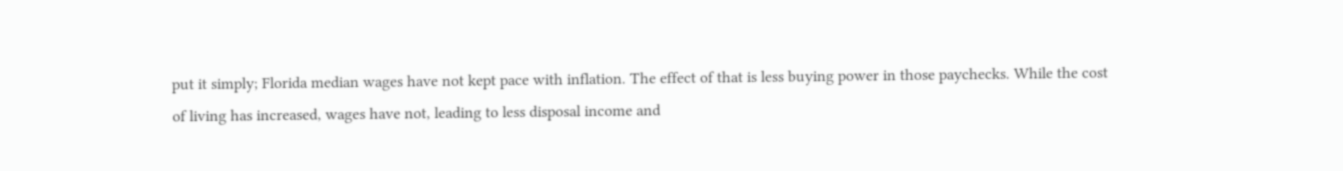put it simply; Florida median wages have not kept pace with inflation. The effect of that is less buying power in those paychecks. While the cost of living has increased, wages have not, leading to less disposal income and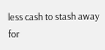less cash to stash away for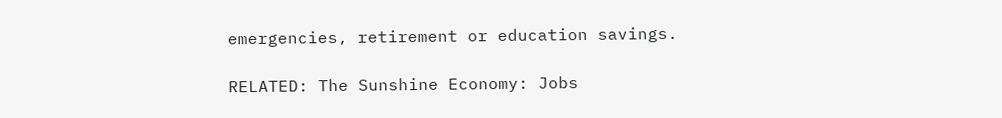emergencies, retirement or education savings.

RELATED: The Sunshine Economy: Jobs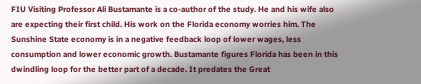FIU Visiting Professor Ali Bustamante is a co-author of the study. He and his wife also are expecting their first child. His work on the Florida economy worries him. The Sunshine State economy is in a negative feedback loop of lower wages, less consumption and lower economic growth. Bustamante figures Florida has been in this dwindling loop for the better part of a decade. It predates the Great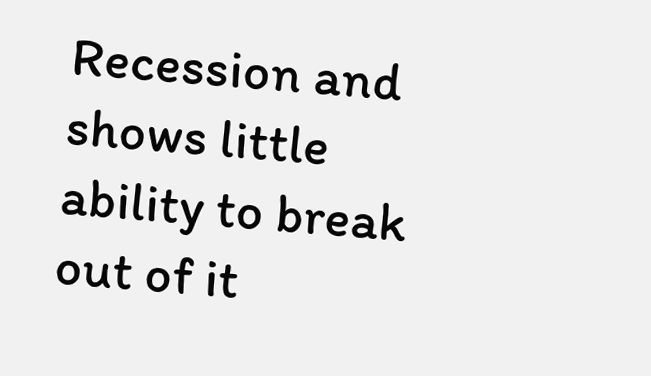Recession and shows little ability to break out of it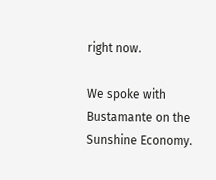right now.

We spoke with Bustamante on the Sunshine Economy.